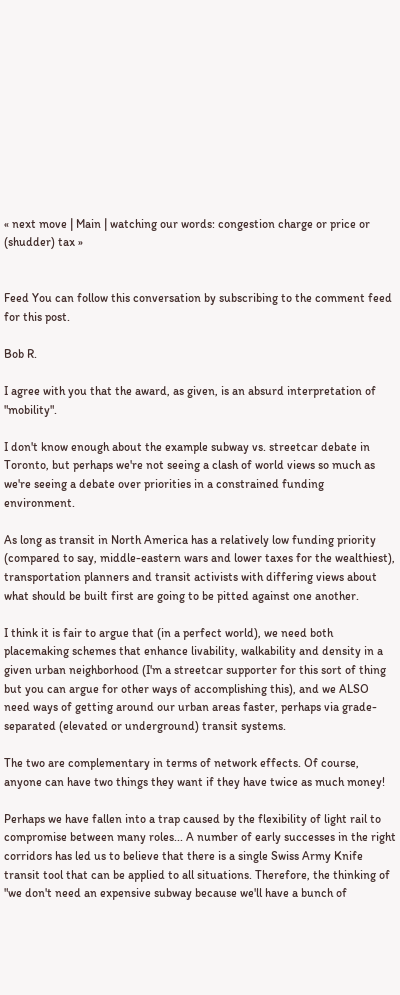« next move | Main | watching our words: congestion charge or price or (shudder) tax »


Feed You can follow this conversation by subscribing to the comment feed for this post.

Bob R.

I agree with you that the award, as given, is an absurd interpretation of "mobility".

I don't know enough about the example subway vs. streetcar debate in Toronto, but perhaps we're not seeing a clash of world views so much as we're seeing a debate over priorities in a constrained funding environment.

As long as transit in North America has a relatively low funding priority (compared to say, middle-eastern wars and lower taxes for the wealthiest), transportation planners and transit activists with differing views about what should be built first are going to be pitted against one another.

I think it is fair to argue that (in a perfect world), we need both placemaking schemes that enhance livability, walkability and density in a given urban neighborhood (I'm a streetcar supporter for this sort of thing but you can argue for other ways of accomplishing this), and we ALSO need ways of getting around our urban areas faster, perhaps via grade-separated (elevated or underground) transit systems.

The two are complementary in terms of network effects. Of course, anyone can have two things they want if they have twice as much money!

Perhaps we have fallen into a trap caused by the flexibility of light rail to compromise between many roles... A number of early successes in the right corridors has led us to believe that there is a single Swiss Army Knife transit tool that can be applied to all situations. Therefore, the thinking of "we don't need an expensive subway because we'll have a bunch of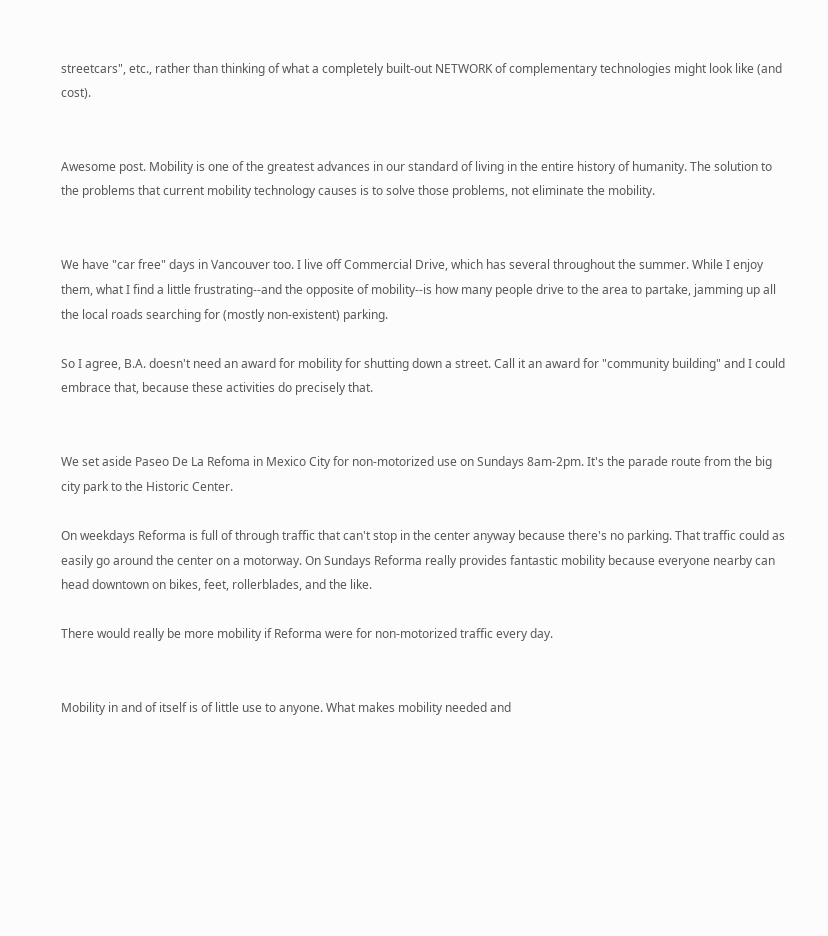streetcars", etc., rather than thinking of what a completely built-out NETWORK of complementary technologies might look like (and cost).


Awesome post. Mobility is one of the greatest advances in our standard of living in the entire history of humanity. The solution to the problems that current mobility technology causes is to solve those problems, not eliminate the mobility.


We have "car free" days in Vancouver too. I live off Commercial Drive, which has several throughout the summer. While I enjoy them, what I find a little frustrating--and the opposite of mobility--is how many people drive to the area to partake, jamming up all the local roads searching for (mostly non-existent) parking.

So I agree, B.A. doesn't need an award for mobility for shutting down a street. Call it an award for "community building" and I could embrace that, because these activities do precisely that.


We set aside Paseo De La Refoma in Mexico City for non-motorized use on Sundays 8am-2pm. It's the parade route from the big city park to the Historic Center.

On weekdays Reforma is full of through traffic that can't stop in the center anyway because there's no parking. That traffic could as easily go around the center on a motorway. On Sundays Reforma really provides fantastic mobility because everyone nearby can head downtown on bikes, feet, rollerblades, and the like.

There would really be more mobility if Reforma were for non-motorized traffic every day.


Mobility in and of itself is of little use to anyone. What makes mobility needed and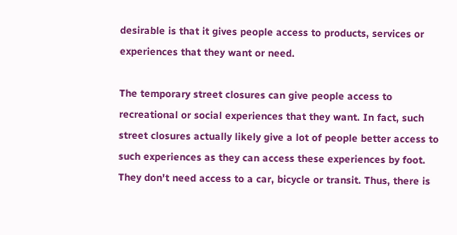desirable is that it gives people access to products, services or experiences that they want or need.

The temporary street closures can give people access to recreational or social experiences that they want. In fact, such street closures actually likely give a lot of people better access to such experiences as they can access these experiences by foot. They don't need access to a car, bicycle or transit. Thus, there is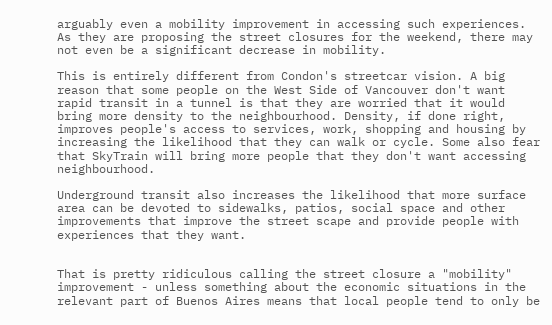arguably even a mobility improvement in accessing such experiences. As they are proposing the street closures for the weekend, there may not even be a significant decrease in mobility.

This is entirely different from Condon's streetcar vision. A big reason that some people on the West Side of Vancouver don't want rapid transit in a tunnel is that they are worried that it would bring more density to the neighbourhood. Density, if done right, improves people's access to services, work, shopping and housing by increasing the likelihood that they can walk or cycle. Some also fear that SkyTrain will bring more people that they don't want accessing neighbourhood.

Underground transit also increases the likelihood that more surface area can be devoted to sidewalks, patios, social space and other improvements that improve the street scape and provide people with experiences that they want.


That is pretty ridiculous calling the street closure a "mobility" improvement - unless something about the economic situations in the relevant part of Buenos Aires means that local people tend to only be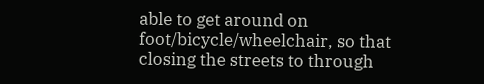able to get around on foot/bicycle/wheelchair, so that closing the streets to through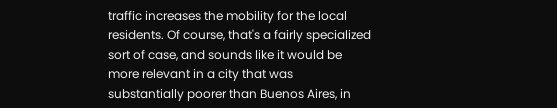traffic increases the mobility for the local residents. Of course, that's a fairly specialized sort of case, and sounds like it would be more relevant in a city that was substantially poorer than Buenos Aires, in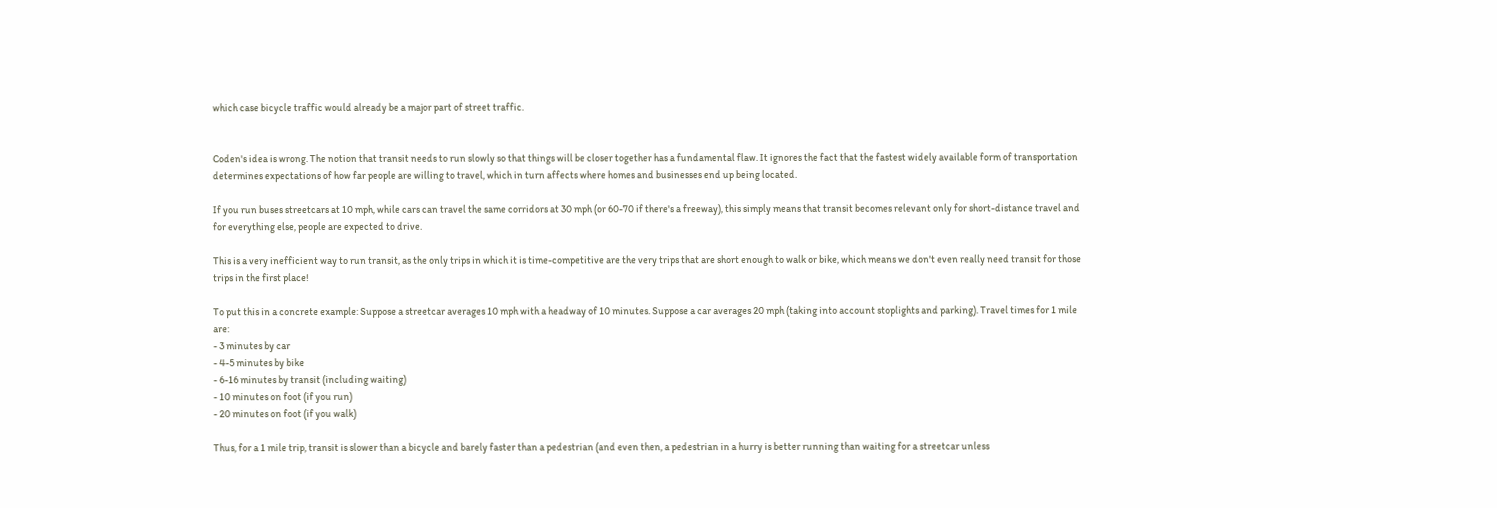which case bicycle traffic would already be a major part of street traffic.


Coden's idea is wrong. The notion that transit needs to run slowly so that things will be closer together has a fundamental flaw. It ignores the fact that the fastest widely available form of transportation determines expectations of how far people are willing to travel, which in turn affects where homes and businesses end up being located.

If you run buses streetcars at 10 mph, while cars can travel the same corridors at 30 mph (or 60-70 if there's a freeway), this simply means that transit becomes relevant only for short-distance travel and for everything else, people are expected to drive.

This is a very inefficient way to run transit, as the only trips in which it is time-competitive are the very trips that are short enough to walk or bike, which means we don't even really need transit for those trips in the first place!

To put this in a concrete example: Suppose a streetcar averages 10 mph with a headway of 10 minutes. Suppose a car averages 20 mph (taking into account stoplights and parking). Travel times for 1 mile are:
- 3 minutes by car
- 4-5 minutes by bike
- 6-16 minutes by transit (including waiting)
- 10 minutes on foot (if you run)
- 20 minutes on foot (if you walk)

Thus, for a 1 mile trip, transit is slower than a bicycle and barely faster than a pedestrian (and even then, a pedestrian in a hurry is better running than waiting for a streetcar unless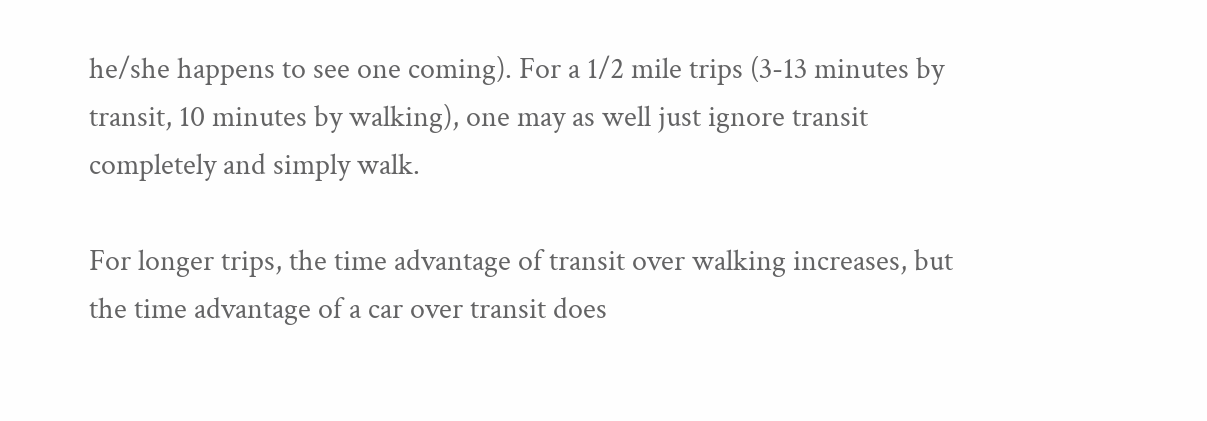he/she happens to see one coming). For a 1/2 mile trips (3-13 minutes by transit, 10 minutes by walking), one may as well just ignore transit completely and simply walk.

For longer trips, the time advantage of transit over walking increases, but the time advantage of a car over transit does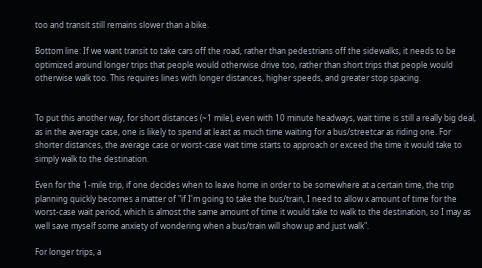too and transit still remains slower than a bike.

Bottom line: If we want transit to take cars off the road, rather than pedestrians off the sidewalks, it needs to be optimized around longer trips that people would otherwise drive too, rather than short trips that people would otherwise walk too. This requires lines with longer distances, higher speeds, and greater stop spacing.


To put this another way, for short distances (~1 mile), even with 10 minute headways, wait time is still a really big deal, as in the average case, one is likely to spend at least as much time waiting for a bus/streetcar as riding one. For shorter distances, the average case or worst-case wait time starts to approach or exceed the time it would take to simply walk to the destination.

Even for the 1-mile trip, if one decides when to leave home in order to be somewhere at a certain time, the trip planning quickly becomes a matter of "if I'm going to take the bus/train, I need to allow x amount of time for the worst-case wait period, which is almost the same amount of time it would take to walk to the destination, so I may as well save myself some anxiety of wondering when a bus/train will show up and just walk".

For longer trips, a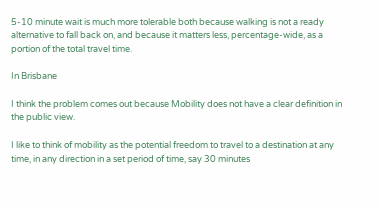5-10 minute wait is much more tolerable both because walking is not a ready alternative to fall back on, and because it matters less, percentage-wide, as a portion of the total travel time.

In Brisbane

I think the problem comes out because Mobility does not have a clear definition in the public view.

I like to think of mobility as the potential freedom to travel to a destination at any time, in any direction in a set period of time, say 30 minutes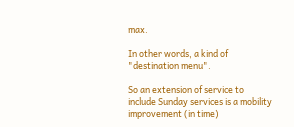max.

In other words, a kind of "destination menu".

So an extension of service to include Sunday services is a mobility improvement (in time)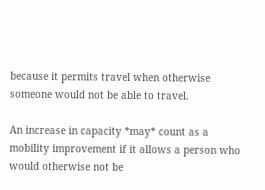because it permits travel when otherwise someone would not be able to travel.

An increase in capacity *may* count as a mobility improvement if it allows a person who would otherwise not be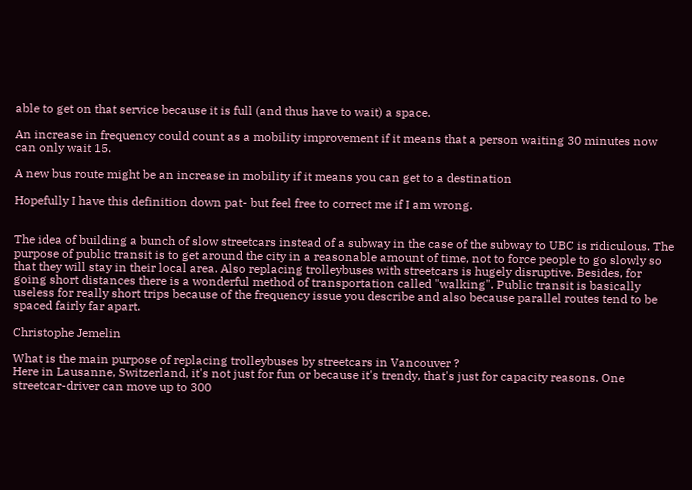able to get on that service because it is full (and thus have to wait) a space.

An increase in frequency could count as a mobility improvement if it means that a person waiting 30 minutes now can only wait 15.

A new bus route might be an increase in mobility if it means you can get to a destination

Hopefully I have this definition down pat- but feel free to correct me if I am wrong.


The idea of building a bunch of slow streetcars instead of a subway in the case of the subway to UBC is ridiculous. The purpose of public transit is to get around the city in a reasonable amount of time, not to force people to go slowly so that they will stay in their local area. Also replacing trolleybuses with streetcars is hugely disruptive. Besides, for going short distances there is a wonderful method of transportation called "walking". Public transit is basically useless for really short trips because of the frequency issue you describe and also because parallel routes tend to be spaced fairly far apart.

Christophe Jemelin

What is the main purpose of replacing trolleybuses by streetcars in Vancouver ?
Here in Lausanne, Switzerland, it's not just for fun or because it's trendy, that's just for capacity reasons. One streetcar-driver can move up to 300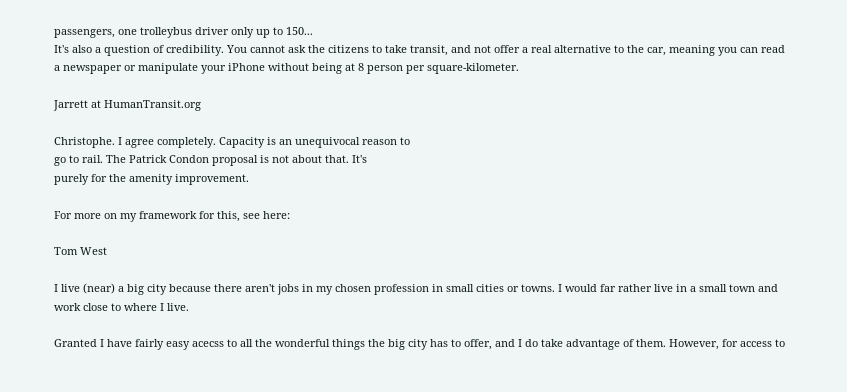passengers, one trolleybus driver only up to 150...
It's also a question of credibility. You cannot ask the citizens to take transit, and not offer a real alternative to the car, meaning you can read a newspaper or manipulate your iPhone without being at 8 person per square-kilometer.

Jarrett at HumanTransit.org

Christophe. I agree completely. Capacity is an unequivocal reason to
go to rail. The Patrick Condon proposal is not about that. It's
purely for the amenity improvement.

For more on my framework for this, see here:

Tom West

I live (near) a big city because there aren't jobs in my chosen profession in small cities or towns. I would far rather live in a small town and work close to where I live.

Granted I have fairly easy acecss to all the wonderful things the big city has to offer, and I do take advantage of them. However, for access to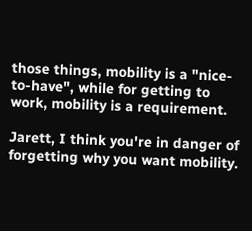those things, mobility is a "nice-to-have", while for getting to work, mobility is a requirement.

Jarett, I think you're in danger of forgetting why you want mobility.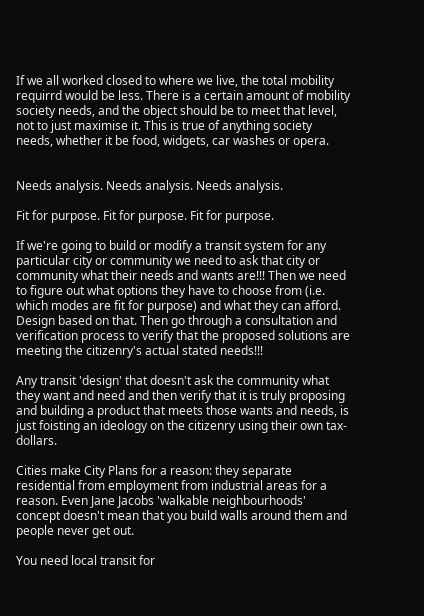If we all worked closed to where we live, the total mobility requirrd would be less. There is a certain amount of mobility society needs, and the object should be to meet that level, not to just maximise it. This is true of anything society needs, whether it be food, widgets, car washes or opera.


Needs analysis. Needs analysis. Needs analysis.

Fit for purpose. Fit for purpose. Fit for purpose.

If we're going to build or modify a transit system for any particular city or community we need to ask that city or community what their needs and wants are!!! Then we need to figure out what options they have to choose from (i.e. which modes are fit for purpose) and what they can afford. Design based on that. Then go through a consultation and verification process to verify that the proposed solutions are meeting the citizenry's actual stated needs!!!

Any transit 'design' that doesn't ask the community what they want and need and then verify that it is truly proposing and building a product that meets those wants and needs, is just foisting an ideology on the citizenry using their own tax-dollars.

Cities make City Plans for a reason: they separate residential from employment from industrial areas for a reason. Even Jane Jacobs 'walkable neighbourhoods' concept doesn't mean that you build walls around them and people never get out.

You need local transit for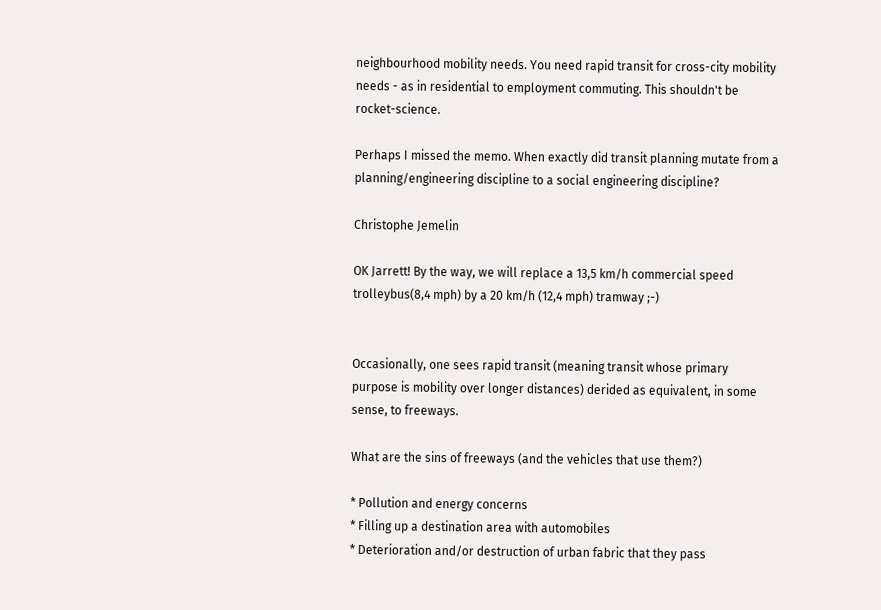neighbourhood mobility needs. You need rapid transit for cross-city mobility needs - as in residential to employment commuting. This shouldn't be rocket-science.

Perhaps I missed the memo. When exactly did transit planning mutate from a planning/engineering discipline to a social engineering discipline?

Christophe Jemelin

OK Jarrett! By the way, we will replace a 13,5 km/h commercial speed trolleybus(8,4 mph) by a 20 km/h (12,4 mph) tramway ;-)


Occasionally, one sees rapid transit (meaning transit whose primary purpose is mobility over longer distances) derided as equivalent, in some sense, to freeways.

What are the sins of freeways (and the vehicles that use them?)

* Pollution and energy concerns
* Filling up a destination area with automobiles
* Deterioration and/or destruction of urban fabric that they pass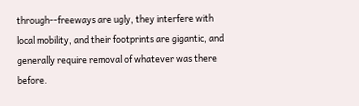through--freeways are ugly, they interfere with local mobility, and their footprints are gigantic, and generally require removal of whatever was there before.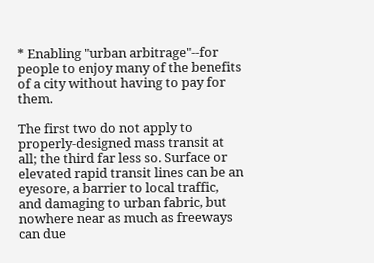* Enabling "urban arbitrage"--for people to enjoy many of the benefits of a city without having to pay for them.

The first two do not apply to properly-designed mass transit at all; the third far less so. Surface or elevated rapid transit lines can be an eyesore, a barrier to local traffic, and damaging to urban fabric, but nowhere near as much as freeways can due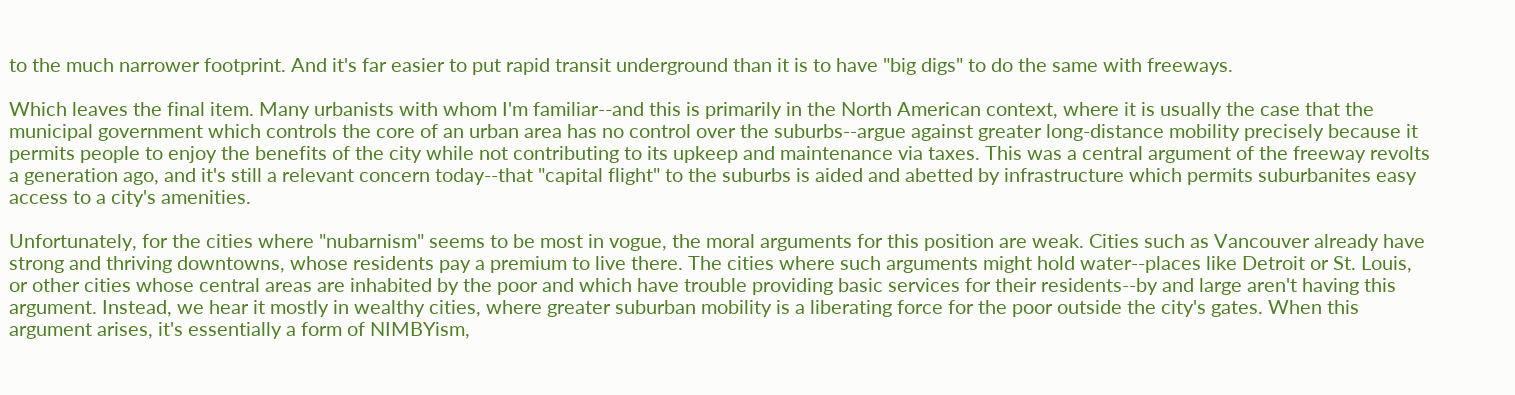to the much narrower footprint. And it's far easier to put rapid transit underground than it is to have "big digs" to do the same with freeways.

Which leaves the final item. Many urbanists with whom I'm familiar--and this is primarily in the North American context, where it is usually the case that the municipal government which controls the core of an urban area has no control over the suburbs--argue against greater long-distance mobility precisely because it permits people to enjoy the benefits of the city while not contributing to its upkeep and maintenance via taxes. This was a central argument of the freeway revolts a generation ago, and it's still a relevant concern today--that "capital flight" to the suburbs is aided and abetted by infrastructure which permits suburbanites easy access to a city's amenities.

Unfortunately, for the cities where "nubarnism" seems to be most in vogue, the moral arguments for this position are weak. Cities such as Vancouver already have strong and thriving downtowns, whose residents pay a premium to live there. The cities where such arguments might hold water--places like Detroit or St. Louis, or other cities whose central areas are inhabited by the poor and which have trouble providing basic services for their residents--by and large aren't having this argument. Instead, we hear it mostly in wealthy cities, where greater suburban mobility is a liberating force for the poor outside the city's gates. When this argument arises, it's essentially a form of NIMBYism,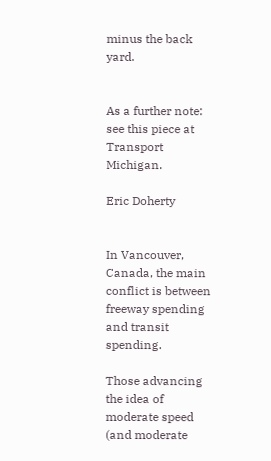minus the back yard.


As a further note: see this piece at Transport Michigan.

Eric Doherty


In Vancouver, Canada, the main conflict is between freeway spending and transit spending.

Those advancing the idea of moderate speed (and moderate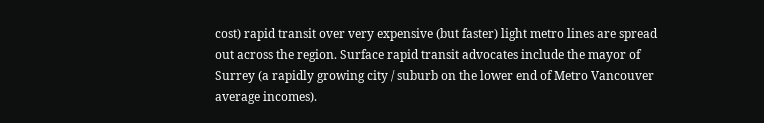cost) rapid transit over very expensive (but faster) light metro lines are spread out across the region. Surface rapid transit advocates include the mayor of Surrey (a rapidly growing city / suburb on the lower end of Metro Vancouver average incomes).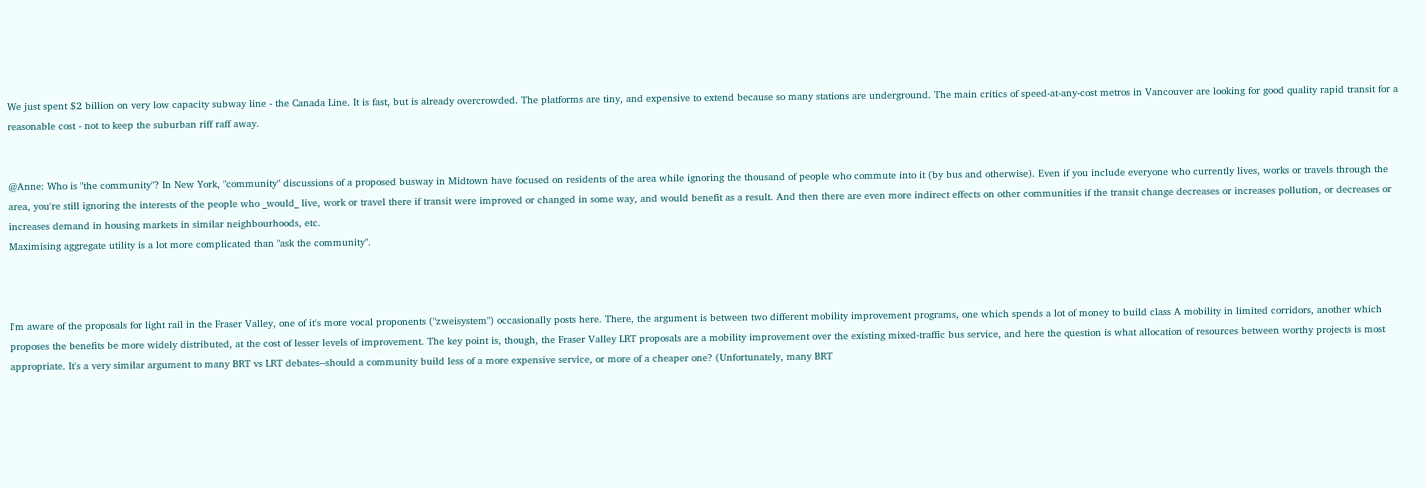We just spent $2 billion on very low capacity subway line - the Canada Line. It is fast, but is already overcrowded. The platforms are tiny, and expensive to extend because so many stations are underground. The main critics of speed-at-any-cost metros in Vancouver are looking for good quality rapid transit for a reasonable cost - not to keep the suburban riff raff away.


@Anne: Who is "the community"? In New York, "community" discussions of a proposed busway in Midtown have focused on residents of the area while ignoring the thousand of people who commute into it (by bus and otherwise). Even if you include everyone who currently lives, works or travels through the area, you're still ignoring the interests of the people who _would_ live, work or travel there if transit were improved or changed in some way, and would benefit as a result. And then there are even more indirect effects on other communities if the transit change decreases or increases pollution, or decreases or increases demand in housing markets in similar neighbourhoods, etc.
Maximising aggregate utility is a lot more complicated than "ask the community".



I'm aware of the proposals for light rail in the Fraser Valley, one of it's more vocal proponents ("zweisystem") occasionally posts here. There, the argument is between two different mobility improvement programs, one which spends a lot of money to build class A mobility in limited corridors, another which proposes the benefits be more widely distributed, at the cost of lesser levels of improvement. The key point is, though, the Fraser Valley LRT proposals are a mobility improvement over the existing mixed-traffic bus service, and here the question is what allocation of resources between worthy projects is most appropriate. It's a very similar argument to many BRT vs LRT debates--should a community build less of a more expensive service, or more of a cheaper one? (Unfortunately, many BRT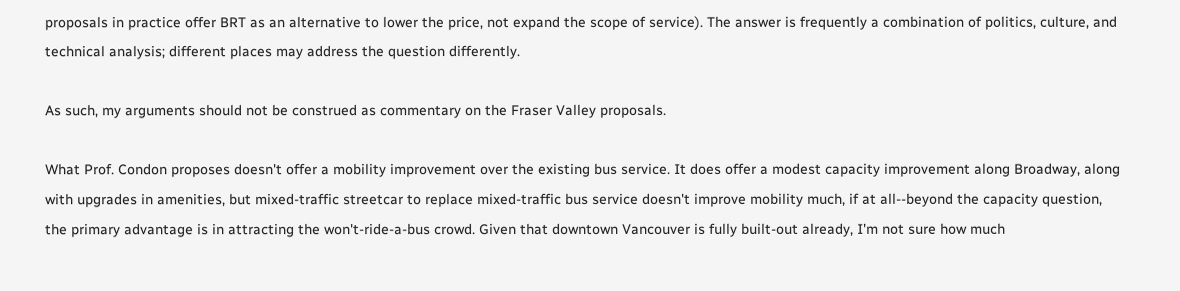proposals in practice offer BRT as an alternative to lower the price, not expand the scope of service). The answer is frequently a combination of politics, culture, and technical analysis; different places may address the question differently.

As such, my arguments should not be construed as commentary on the Fraser Valley proposals.

What Prof. Condon proposes doesn't offer a mobility improvement over the existing bus service. It does offer a modest capacity improvement along Broadway, along with upgrades in amenities, but mixed-traffic streetcar to replace mixed-traffic bus service doesn't improve mobility much, if at all--beyond the capacity question, the primary advantage is in attracting the won't-ride-a-bus crowd. Given that downtown Vancouver is fully built-out already, I'm not sure how much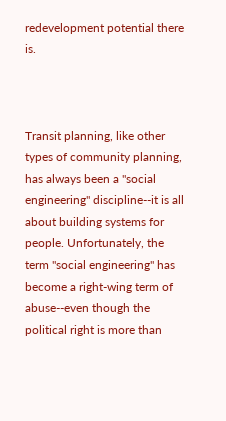redevelopment potential there is.



Transit planning, like other types of community planning, has always been a "social engineering" discipline--it is all about building systems for people. Unfortunately, the term "social engineering" has become a right-wing term of abuse--even though the political right is more than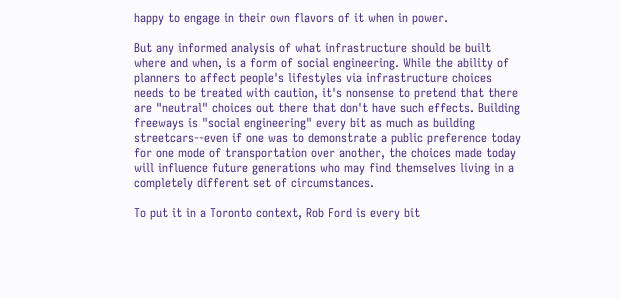happy to engage in their own flavors of it when in power.

But any informed analysis of what infrastructure should be built where and when, is a form of social engineering. While the ability of planners to affect people's lifestyles via infrastructure choices needs to be treated with caution, it's nonsense to pretend that there are "neutral" choices out there that don't have such effects. Building freeways is "social engineering" every bit as much as building streetcars--even if one was to demonstrate a public preference today for one mode of transportation over another, the choices made today will influence future generations who may find themselves living in a completely different set of circumstances.

To put it in a Toronto context, Rob Ford is every bit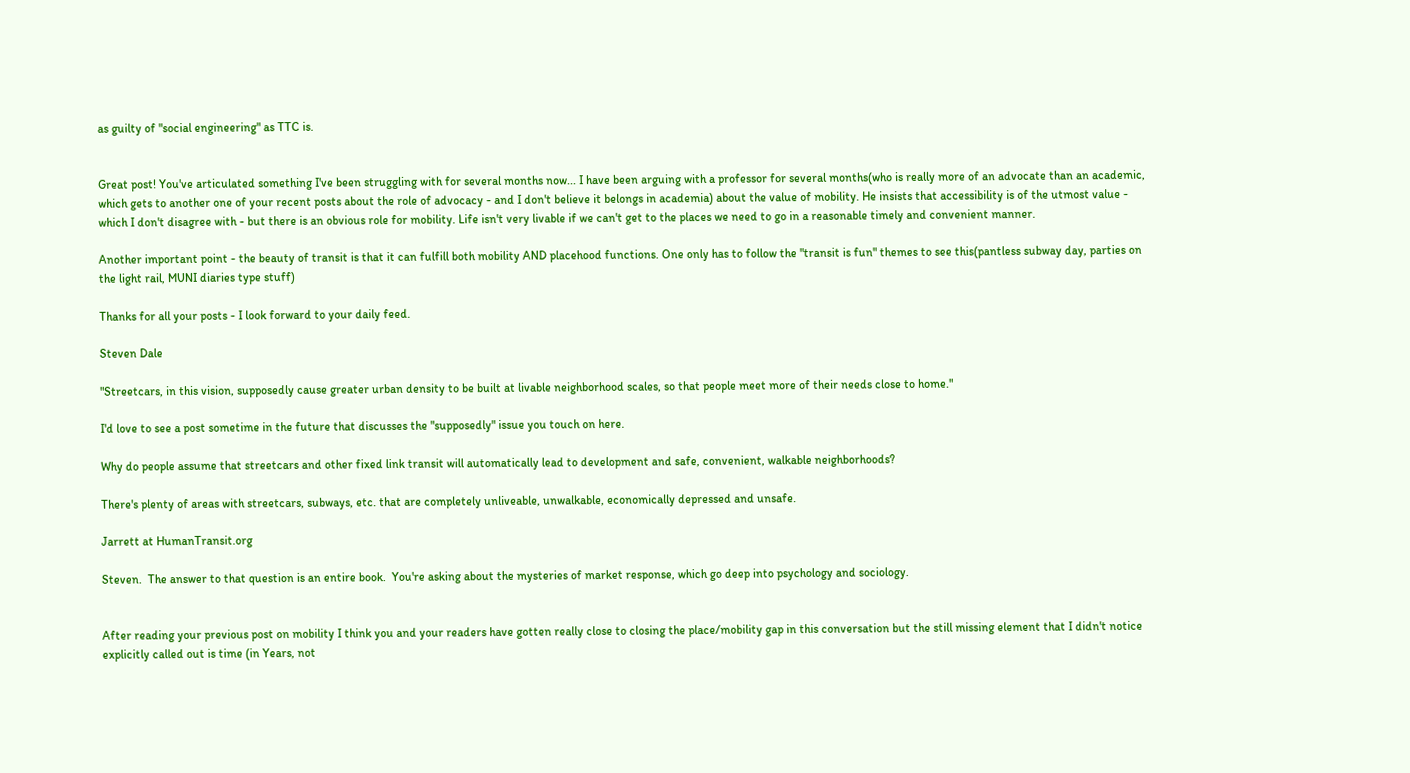as guilty of "social engineering" as TTC is.


Great post! You've articulated something I've been struggling with for several months now... I have been arguing with a professor for several months(who is really more of an advocate than an academic, which gets to another one of your recent posts about the role of advocacy - and I don't believe it belongs in academia) about the value of mobility. He insists that accessibility is of the utmost value - which I don't disagree with - but there is an obvious role for mobility. Life isn't very livable if we can't get to the places we need to go in a reasonable timely and convenient manner.

Another important point - the beauty of transit is that it can fulfill both mobility AND placehood functions. One only has to follow the "transit is fun" themes to see this(pantless subway day, parties on the light rail, MUNI diaries type stuff)

Thanks for all your posts - I look forward to your daily feed.

Steven Dale

"Streetcars, in this vision, supposedly cause greater urban density to be built at livable neighborhood scales, so that people meet more of their needs close to home."

I'd love to see a post sometime in the future that discusses the "supposedly" issue you touch on here.

Why do people assume that streetcars and other fixed link transit will automatically lead to development and safe, convenient, walkable neighborhoods?

There's plenty of areas with streetcars, subways, etc. that are completely unliveable, unwalkable, economically depressed and unsafe.

Jarrett at HumanTransit.org

Steven.  The answer to that question is an entire book.  You're asking about the mysteries of market response, which go deep into psychology and sociology.


After reading your previous post on mobility I think you and your readers have gotten really close to closing the place/mobility gap in this conversation but the still missing element that I didn't notice explicitly called out is time (in Years, not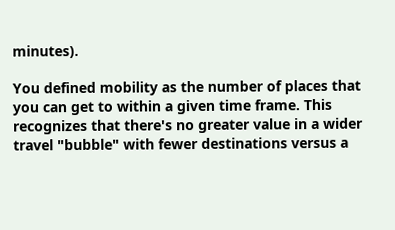minutes).

You defined mobility as the number of places that you can get to within a given time frame. This recognizes that there's no greater value in a wider travel "bubble" with fewer destinations versus a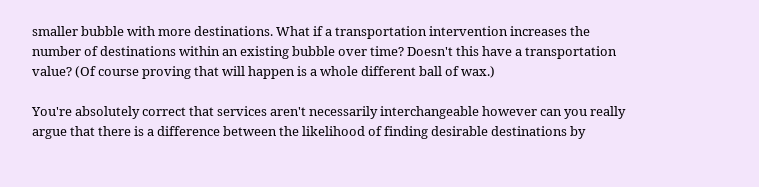smaller bubble with more destinations. What if a transportation intervention increases the number of destinations within an existing bubble over time? Doesn't this have a transportation value? (Of course proving that will happen is a whole different ball of wax.)

You're absolutely correct that services aren't necessarily interchangeable however can you really argue that there is a difference between the likelihood of finding desirable destinations by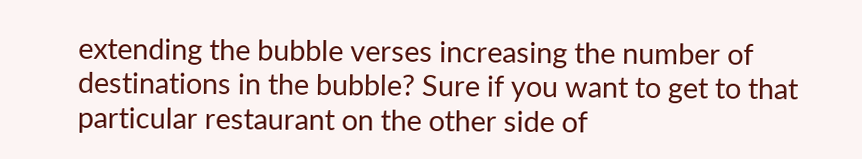extending the bubble verses increasing the number of destinations in the bubble? Sure if you want to get to that particular restaurant on the other side of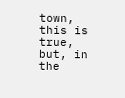town, this is true, but, in the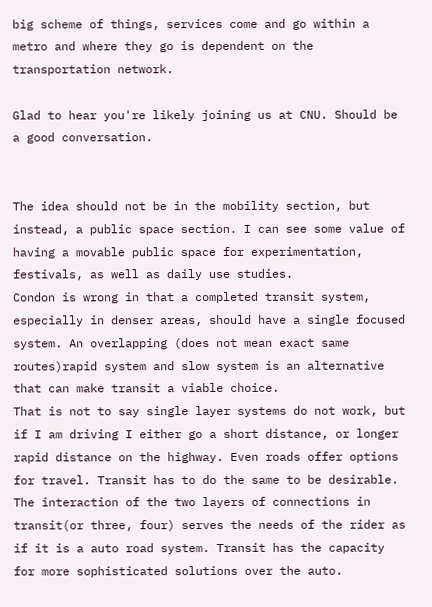big scheme of things, services come and go within a metro and where they go is dependent on the transportation network.

Glad to hear you're likely joining us at CNU. Should be a good conversation.


The idea should not be in the mobility section, but instead, a public space section. I can see some value of having a movable public space for experimentation, festivals, as well as daily use studies.
Condon is wrong in that a completed transit system, especially in denser areas, should have a single focused system. An overlapping (does not mean exact same routes)rapid system and slow system is an alternative that can make transit a viable choice.
That is not to say single layer systems do not work, but if I am driving I either go a short distance, or longer rapid distance on the highway. Even roads offer options for travel. Transit has to do the same to be desirable.
The interaction of the two layers of connections in transit(or three, four) serves the needs of the rider as if it is a auto road system. Transit has the capacity for more sophisticated solutions over the auto.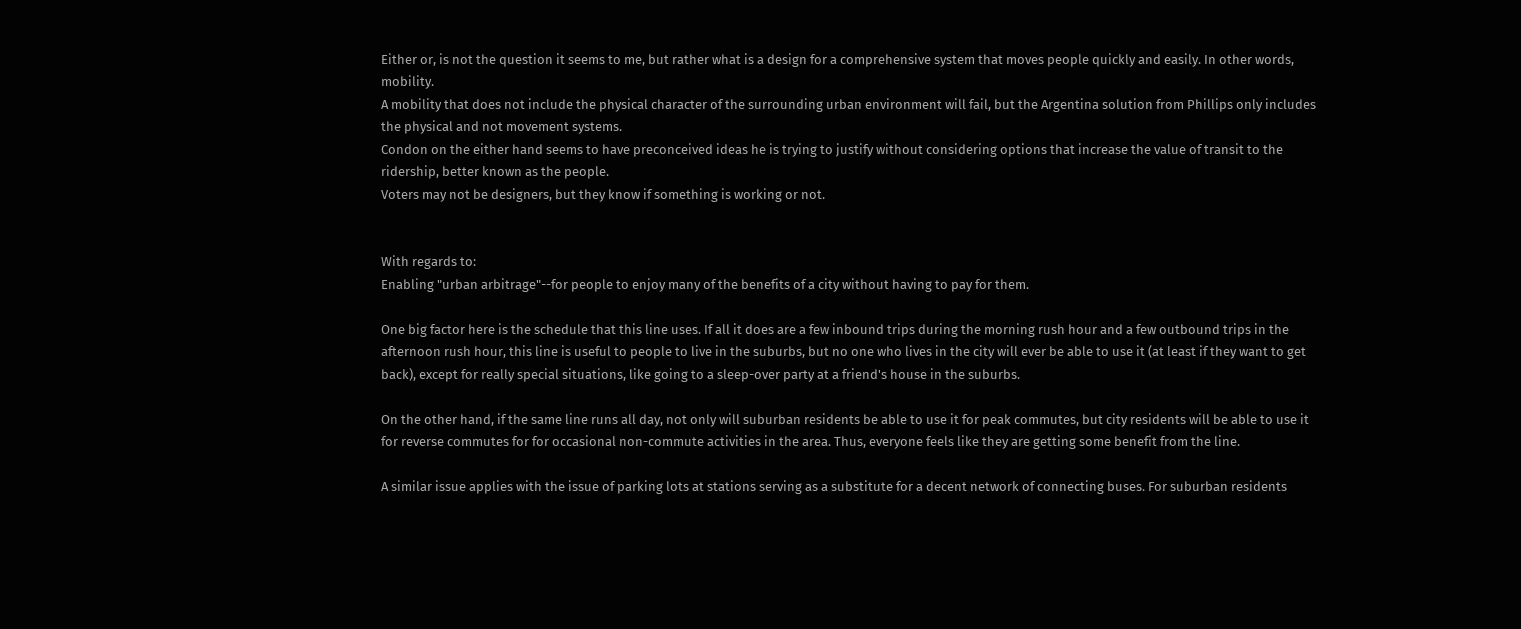Either or, is not the question it seems to me, but rather what is a design for a comprehensive system that moves people quickly and easily. In other words, mobility.
A mobility that does not include the physical character of the surrounding urban environment will fail, but the Argentina solution from Phillips only includes the physical and not movement systems.
Condon on the either hand seems to have preconceived ideas he is trying to justify without considering options that increase the value of transit to the ridership, better known as the people.
Voters may not be designers, but they know if something is working or not.


With regards to:
Enabling "urban arbitrage"--for people to enjoy many of the benefits of a city without having to pay for them.

One big factor here is the schedule that this line uses. If all it does are a few inbound trips during the morning rush hour and a few outbound trips in the afternoon rush hour, this line is useful to people to live in the suburbs, but no one who lives in the city will ever be able to use it (at least if they want to get back), except for really special situations, like going to a sleep-over party at a friend's house in the suburbs.

On the other hand, if the same line runs all day, not only will suburban residents be able to use it for peak commutes, but city residents will be able to use it for reverse commutes for for occasional non-commute activities in the area. Thus, everyone feels like they are getting some benefit from the line.

A similar issue applies with the issue of parking lots at stations serving as a substitute for a decent network of connecting buses. For suburban residents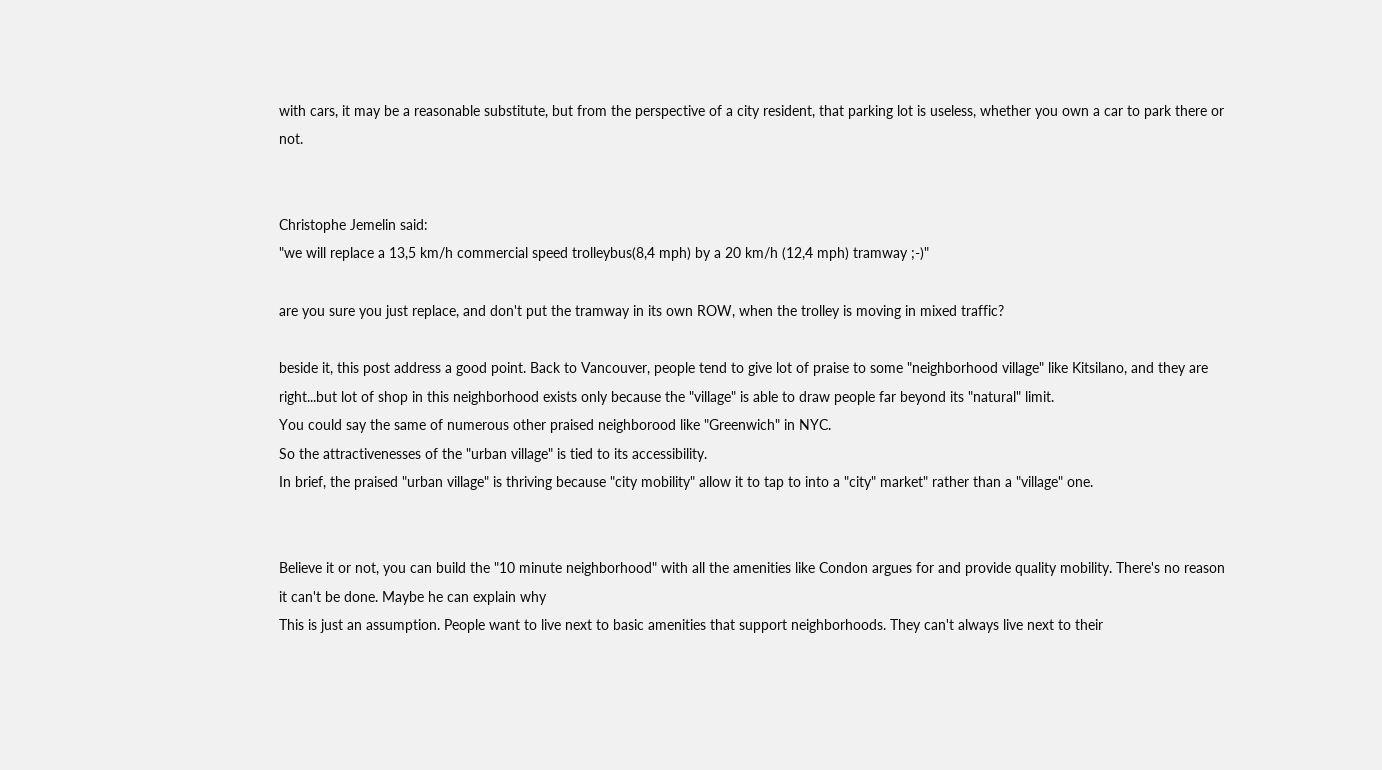with cars, it may be a reasonable substitute, but from the perspective of a city resident, that parking lot is useless, whether you own a car to park there or not.


Christophe Jemelin said:
"we will replace a 13,5 km/h commercial speed trolleybus(8,4 mph) by a 20 km/h (12,4 mph) tramway ;-)"

are you sure you just replace, and don't put the tramway in its own ROW, when the trolley is moving in mixed traffic?

beside it, this post address a good point. Back to Vancouver, people tend to give lot of praise to some "neighborhood village" like Kitsilano, and they are right...but lot of shop in this neighborhood exists only because the "village" is able to draw people far beyond its "natural" limit.
You could say the same of numerous other praised neighborood like "Greenwich" in NYC.
So the attractivenesses of the "urban village" is tied to its accessibility.
In brief, the praised "urban village" is thriving because "city mobility" allow it to tap to into a "city" market" rather than a "village" one.


Believe it or not, you can build the "10 minute neighborhood" with all the amenities like Condon argues for and provide quality mobility. There's no reason it can't be done. Maybe he can explain why
This is just an assumption. People want to live next to basic amenities that support neighborhoods. They can't always live next to their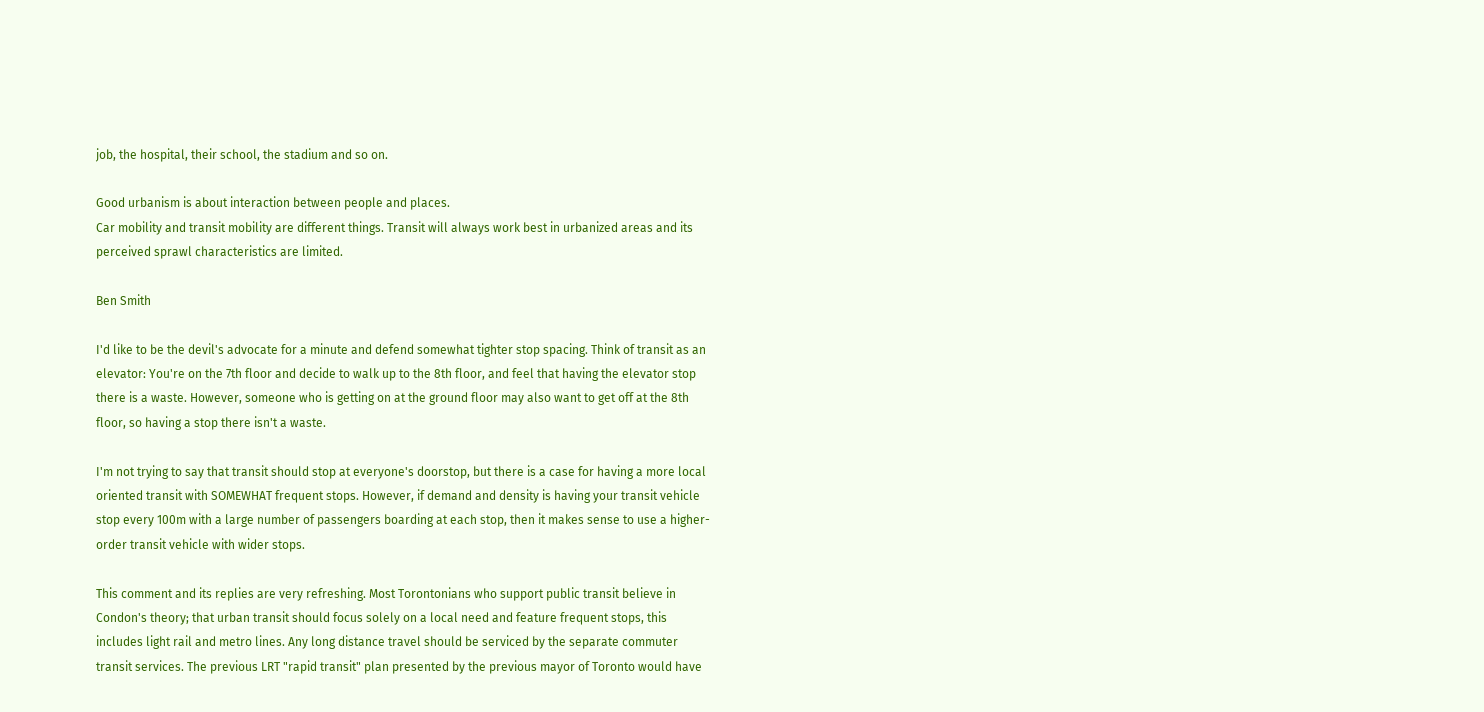job, the hospital, their school, the stadium and so on.

Good urbanism is about interaction between people and places.
Car mobility and transit mobility are different things. Transit will always work best in urbanized areas and its perceived sprawl characteristics are limited.

Ben Smith

I'd like to be the devil's advocate for a minute and defend somewhat tighter stop spacing. Think of transit as an elevator: You're on the 7th floor and decide to walk up to the 8th floor, and feel that having the elevator stop there is a waste. However, someone who is getting on at the ground floor may also want to get off at the 8th floor, so having a stop there isn't a waste.

I'm not trying to say that transit should stop at everyone's doorstop, but there is a case for having a more local oriented transit with SOMEWHAT frequent stops. However, if demand and density is having your transit vehicle stop every 100m with a large number of passengers boarding at each stop, then it makes sense to use a higher-order transit vehicle with wider stops.

This comment and its replies are very refreshing. Most Torontonians who support public transit believe in Condon's theory; that urban transit should focus solely on a local need and feature frequent stops, this includes light rail and metro lines. Any long distance travel should be serviced by the separate commuter transit services. The previous LRT "rapid transit" plan presented by the previous mayor of Toronto would have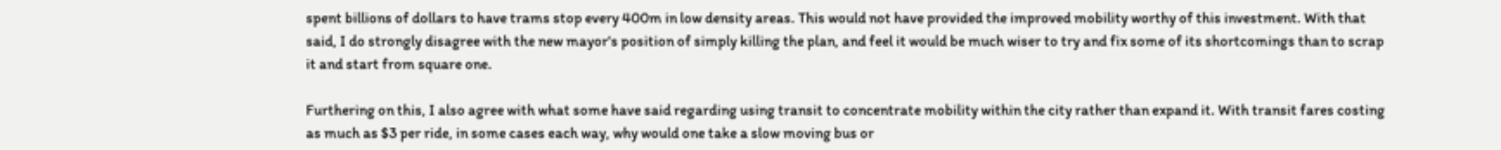spent billions of dollars to have trams stop every 400m in low density areas. This would not have provided the improved mobility worthy of this investment. With that said, I do strongly disagree with the new mayor's position of simply killing the plan, and feel it would be much wiser to try and fix some of its shortcomings than to scrap it and start from square one.

Furthering on this, I also agree with what some have said regarding using transit to concentrate mobility within the city rather than expand it. With transit fares costing as much as $3 per ride, in some cases each way, why would one take a slow moving bus or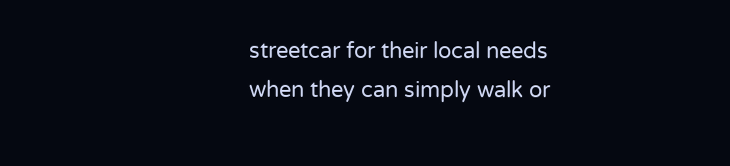streetcar for their local needs when they can simply walk or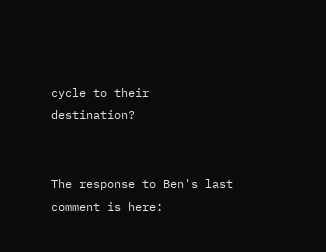cycle to their destination?


The response to Ben's last comment is here: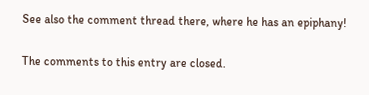See also the comment thread there, where he has an epiphany!

The comments to this entry are closed.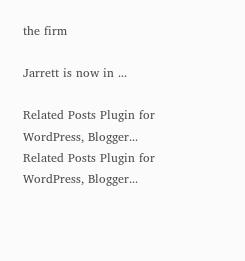the firm

Jarrett is now in ...

Related Posts Plugin for WordPress, Blogger...
Related Posts Plugin for WordPress, Blogger...